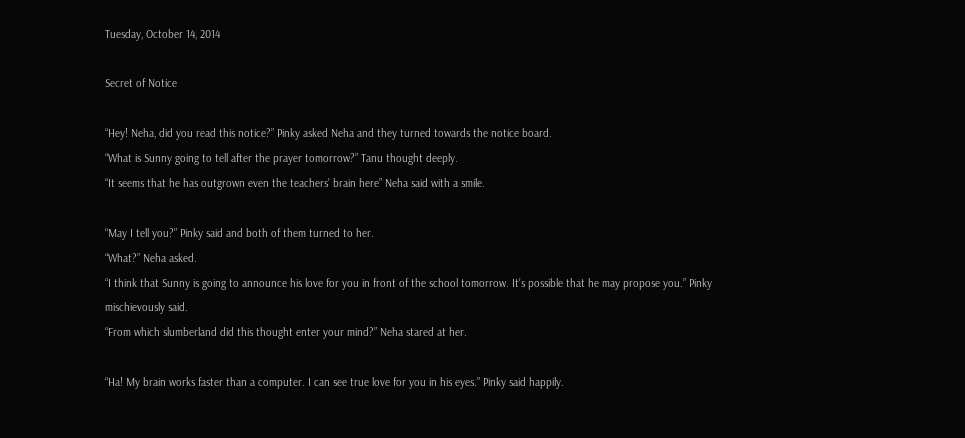Tuesday, October 14, 2014

Secret of Notice

“Hey! Neha, did you read this notice?” Pinky asked Neha and they turned towards the notice board.
“What is Sunny going to tell after the prayer tomorrow?” Tanu thought deeply.
“It seems that he has outgrown even the teachers’ brain here” Neha said with a smile.

“May I tell you?” Pinky said and both of them turned to her.
“What?” Neha asked.
“I think that Sunny is going to announce his love for you in front of the school tomorrow. It’s possible that he may propose you.” Pinky mischievously said.
“From which slumberland did this thought enter your mind?” Neha stared at her.

“Ha! My brain works faster than a computer. I can see true love for you in his eyes.” Pinky said happily.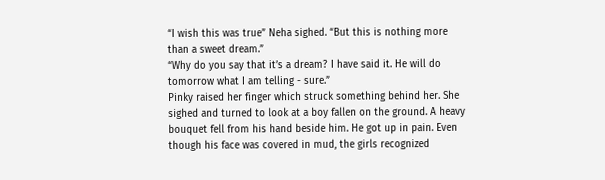“I wish this was true” Neha sighed. “But this is nothing more than a sweet dream.”
“Why do you say that it’s a dream? I have said it. He will do tomorrow what I am telling - sure.”
Pinky raised her finger which struck something behind her. She sighed and turned to look at a boy fallen on the ground. A heavy bouquet fell from his hand beside him. He got up in pain. Even though his face was covered in mud, the girls recognized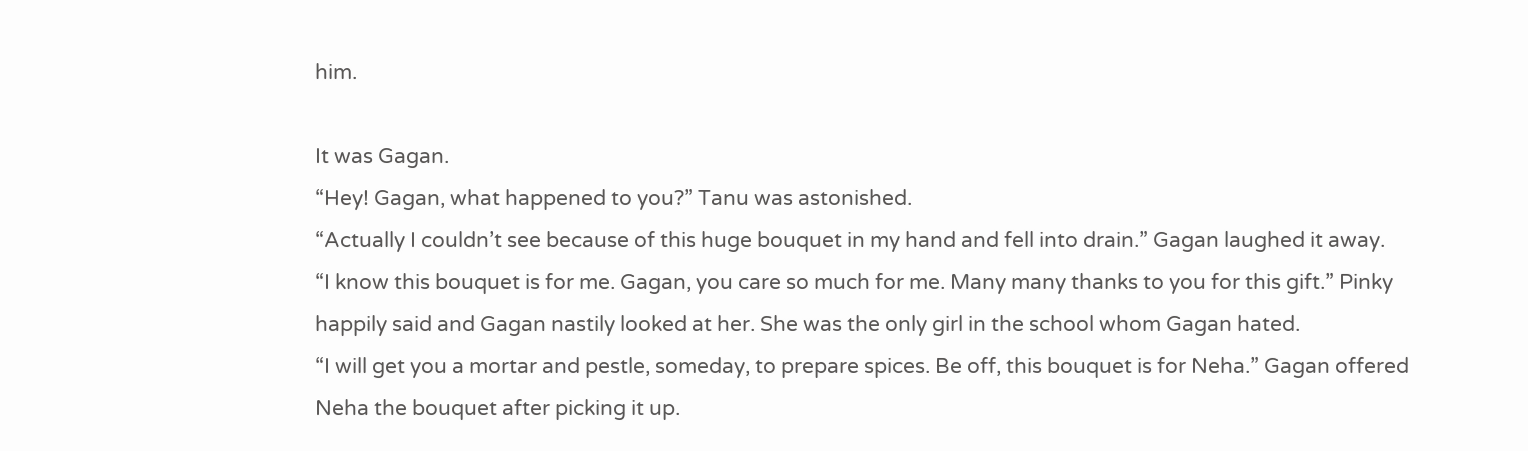him.

It was Gagan.
“Hey! Gagan, what happened to you?” Tanu was astonished.
“Actually I couldn’t see because of this huge bouquet in my hand and fell into drain.” Gagan laughed it away.
“I know this bouquet is for me. Gagan, you care so much for me. Many many thanks to you for this gift.” Pinky happily said and Gagan nastily looked at her. She was the only girl in the school whom Gagan hated.
“I will get you a mortar and pestle, someday, to prepare spices. Be off, this bouquet is for Neha.” Gagan offered Neha the bouquet after picking it up.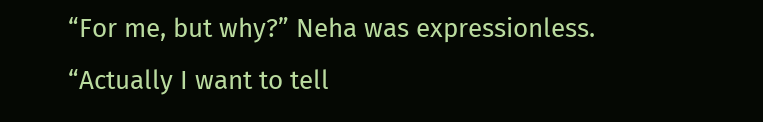“For me, but why?” Neha was expressionless.
“Actually I want to tell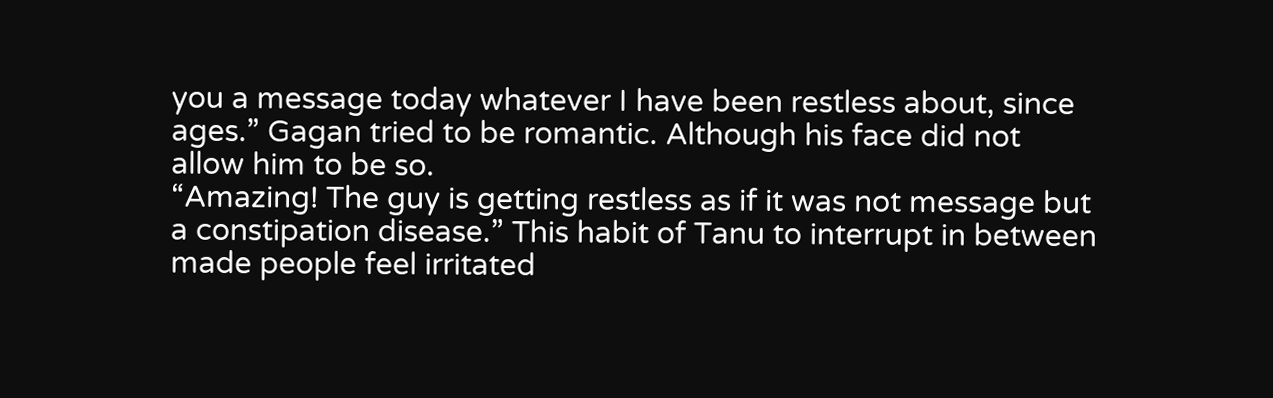you a message today whatever I have been restless about, since ages.” Gagan tried to be romantic. Although his face did not allow him to be so.
“Amazing! The guy is getting restless as if it was not message but a constipation disease.” This habit of Tanu to interrupt in between made people feel irritated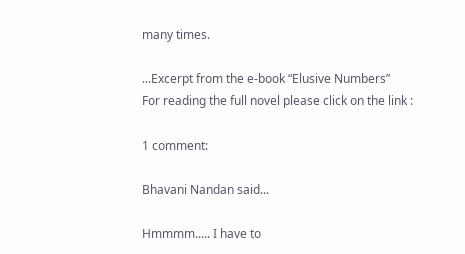many times.

...Excerpt from the e-book “Elusive Numbers”
For reading the full novel please click on the link :

1 comment:

Bhavani Nandan said...

Hmmmm..... I have to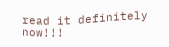read it definitely now!!!